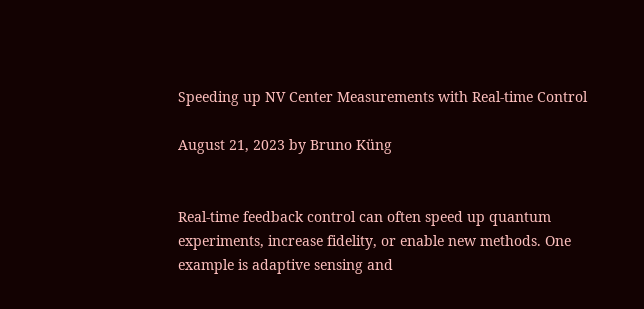Speeding up NV Center Measurements with Real-time Control

August 21, 2023 by Bruno Küng


Real-time feedback control can often speed up quantum experiments, increase fidelity, or enable new methods. One example is adaptive sensing and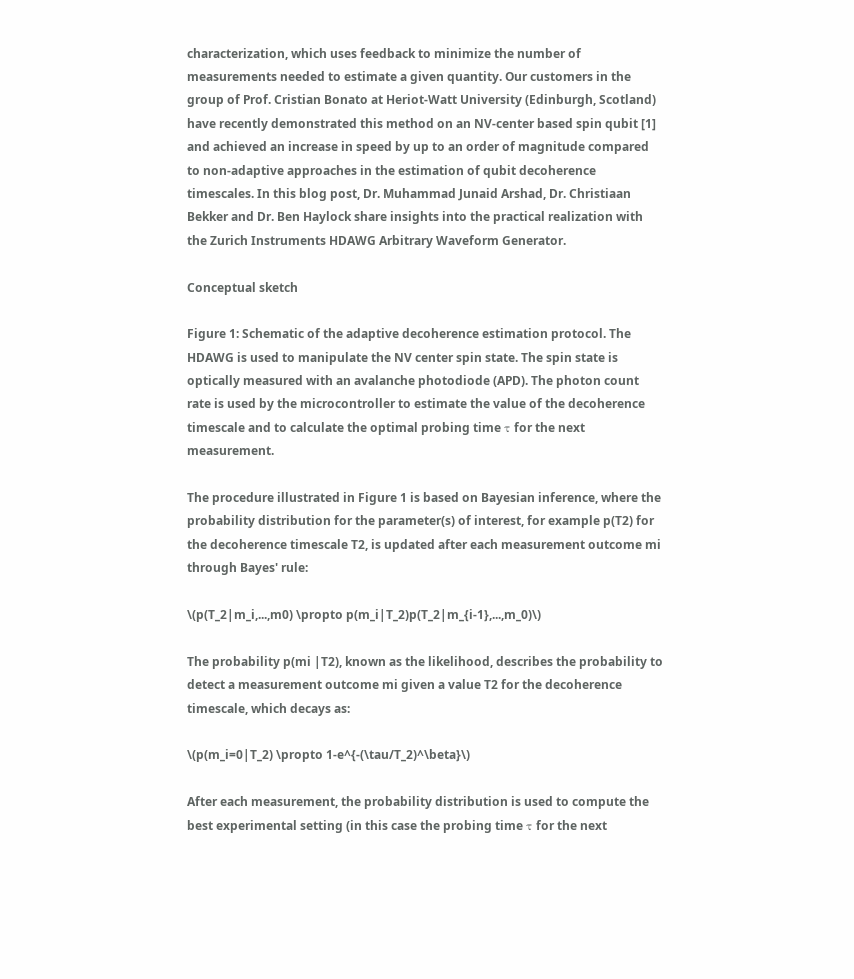characterization, which uses feedback to minimize the number of measurements needed to estimate a given quantity. Our customers in the group of Prof. Cristian Bonato at Heriot-Watt University (Edinburgh, Scotland) have recently demonstrated this method on an NV-center based spin qubit [1] and achieved an increase in speed by up to an order of magnitude compared to non-adaptive approaches in the estimation of qubit decoherence timescales. In this blog post, Dr. Muhammad Junaid Arshad, Dr. Christiaan Bekker and Dr. Ben Haylock share insights into the practical realization with the Zurich Instruments HDAWG Arbitrary Waveform Generator.

Conceptual sketch

Figure 1: Schematic of the adaptive decoherence estimation protocol. The HDAWG is used to manipulate the NV center spin state. The spin state is optically measured with an avalanche photodiode (APD). The photon count rate is used by the microcontroller to estimate the value of the decoherence timescale and to calculate the optimal probing time τ for the next measurement.

The procedure illustrated in Figure 1 is based on Bayesian inference, where the probability distribution for the parameter(s) of interest, for example p(T2) for the decoherence timescale T2, is updated after each measurement outcome mi  through Bayes' rule:

\(p(T_2|m_i,...,m0) \propto p(m_i|T_2)p(T_2|m_{i-1},...,m_0)\)

The probability p(mi |T2), known as the likelihood, describes the probability to detect a measurement outcome mi given a value T2 for the decoherence timescale, which decays as:

\(p(m_i=0|T_2) \propto 1-e^{-(\tau/T_2)^\beta}\)

After each measurement, the probability distribution is used to compute the best experimental setting (in this case the probing time τ for the next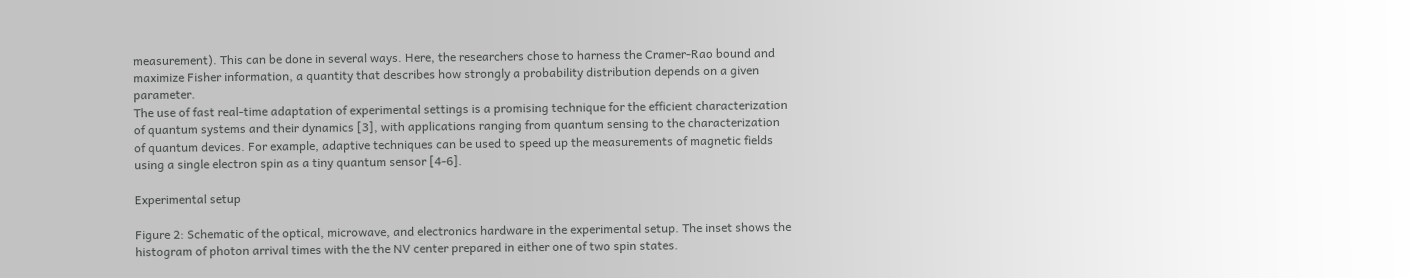measurement). This can be done in several ways. Here, the researchers chose to harness the Cramer-Rao bound and maximize Fisher information, a quantity that describes how strongly a probability distribution depends on a given parameter.
The use of fast real-time adaptation of experimental settings is a promising technique for the efficient characterization of quantum systems and their dynamics [3], with applications ranging from quantum sensing to the characterization of quantum devices. For example, adaptive techniques can be used to speed up the measurements of magnetic fields using a single electron spin as a tiny quantum sensor [4-6].

Experimental setup

Figure 2: Schematic of the optical, microwave, and electronics hardware in the experimental setup. The inset shows the histogram of photon arrival times with the the NV center prepared in either one of two spin states.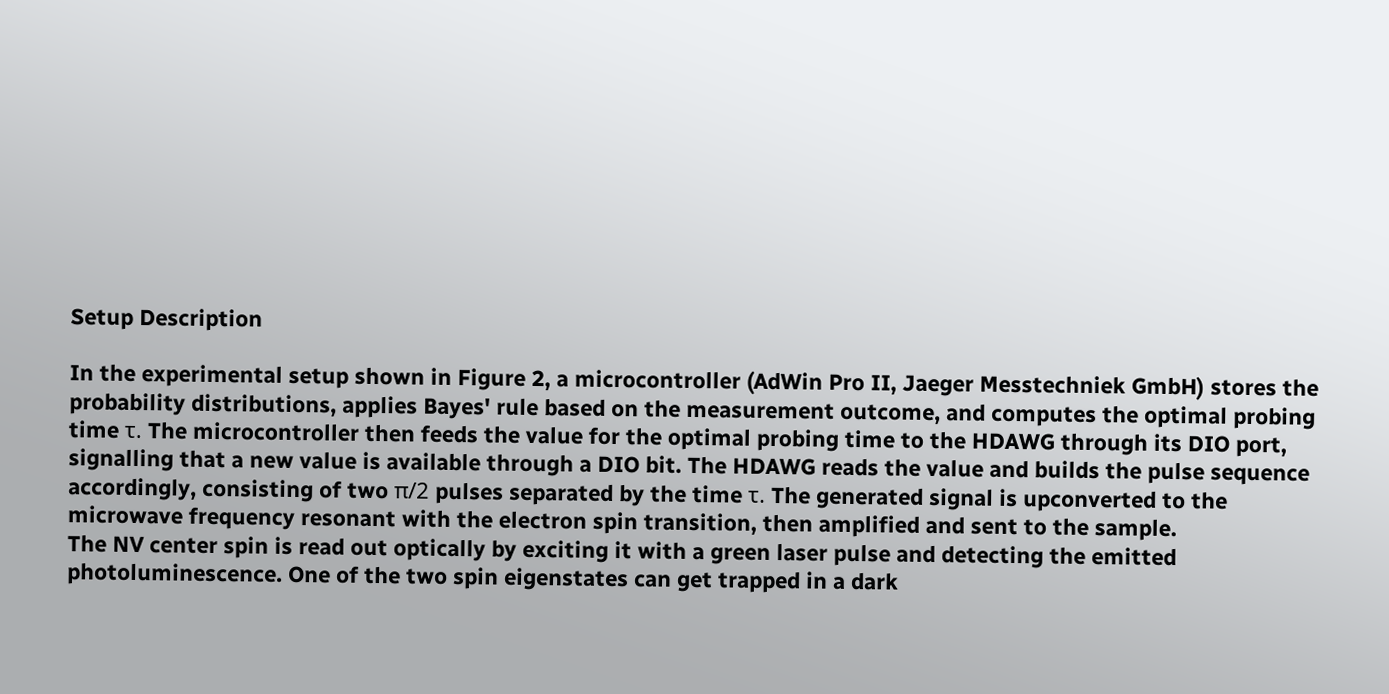Setup Description

In the experimental setup shown in Figure 2, a microcontroller (AdWin Pro II, Jaeger Messtechniek GmbH) stores the probability distributions, applies Bayes' rule based on the measurement outcome, and computes the optimal probing time τ. The microcontroller then feeds the value for the optimal probing time to the HDAWG through its DIO port, signalling that a new value is available through a DIO bit. The HDAWG reads the value and builds the pulse sequence accordingly, consisting of two π/2 pulses separated by the time τ. The generated signal is upconverted to the microwave frequency resonant with the electron spin transition, then amplified and sent to the sample.
The NV center spin is read out optically by exciting it with a green laser pulse and detecting the emitted photoluminescence. One of the two spin eigenstates can get trapped in a dark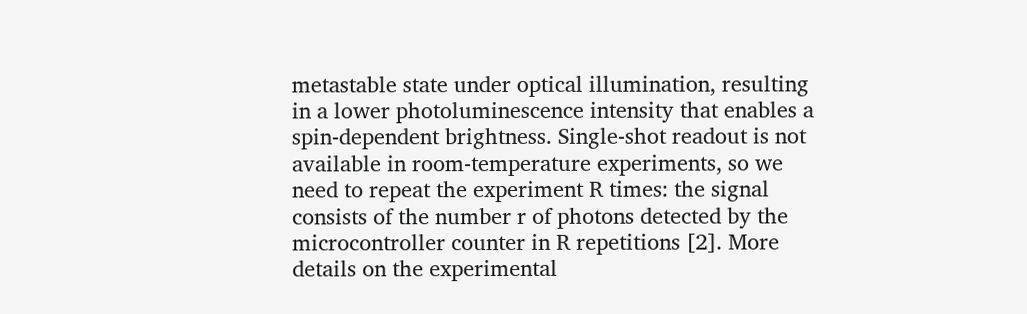metastable state under optical illumination, resulting in a lower photoluminescence intensity that enables a spin-dependent brightness. Single-shot readout is not available in room-temperature experiments, so we need to repeat the experiment R times: the signal consists of the number r of photons detected by the microcontroller counter in R repetitions [2]. More details on the experimental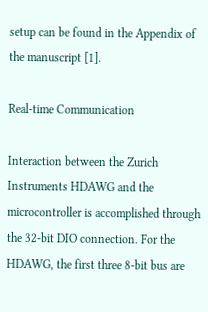setup can be found in the Appendix of the manuscript [1].

Real-time Communication

Interaction between the Zurich Instruments HDAWG and the microcontroller is accomplished through the 32-bit DIO connection. For the HDAWG, the first three 8-bit bus are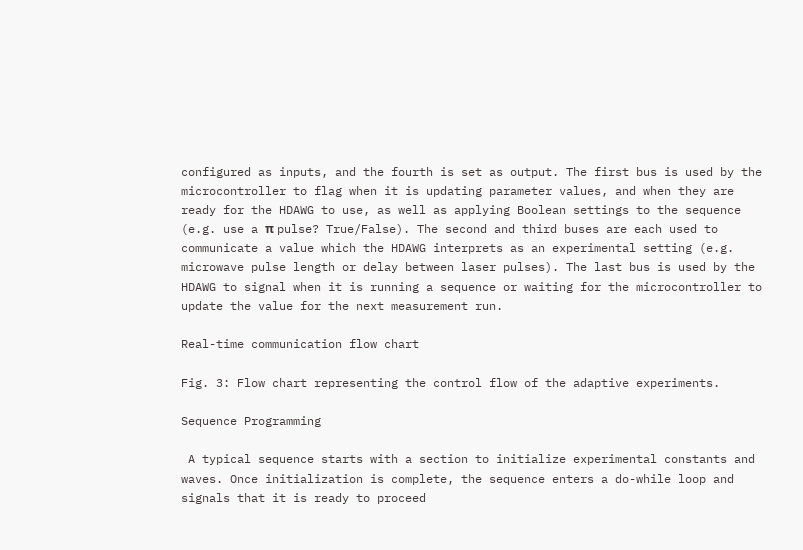configured as inputs, and the fourth is set as output. The first bus is used by the microcontroller to flag when it is updating parameter values, and when they are ready for the HDAWG to use, as well as applying Boolean settings to the sequence (e.g. use a π pulse? True/False). The second and third buses are each used to communicate a value which the HDAWG interprets as an experimental setting (e.g. microwave pulse length or delay between laser pulses). The last bus is used by the HDAWG to signal when it is running a sequence or waiting for the microcontroller to update the value for the next measurement run.

Real-time communication flow chart

Fig. 3: Flow chart representing the control flow of the adaptive experiments.

Sequence Programming

 A typical sequence starts with a section to initialize experimental constants and waves. Once initialization is complete, the sequence enters a do-while loop and signals that it is ready to proceed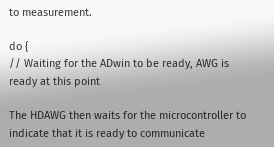to measurement.

do {
// Waiting for the ADwin to be ready, AWG is ready at this point

The HDAWG then waits for the microcontroller to indicate that it is ready to communicate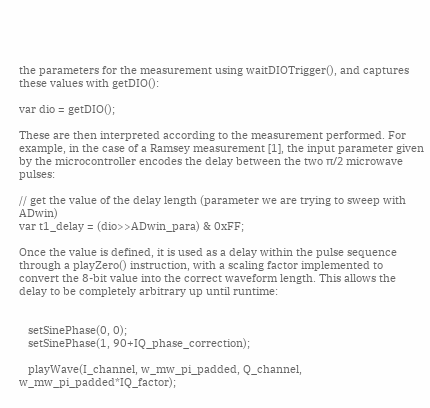the parameters for the measurement using waitDIOTrigger(), and captures these values with getDIO():

var dio = getDIO();

These are then interpreted according to the measurement performed. For example, in the case of a Ramsey measurement [1], the input parameter given by the microcontroller encodes the delay between the two π/2 microwave pulses:

// get the value of the delay length (parameter we are trying to sweep with ADwin)
var t1_delay = (dio>>ADwin_para) & 0xFF;

Once the value is defined, it is used as a delay within the pulse sequence through a playZero() instruction, with a scaling factor implemented to convert the 8-bit value into the correct waveform length. This allows the delay to be completely arbitrary up until runtime:


   setSinePhase(0, 0);
   setSinePhase(1, 90+IQ_phase_correction);

   playWave(I_channel, w_mw_pi_padded, Q_channel, w_mw_pi_padded*IQ_factor);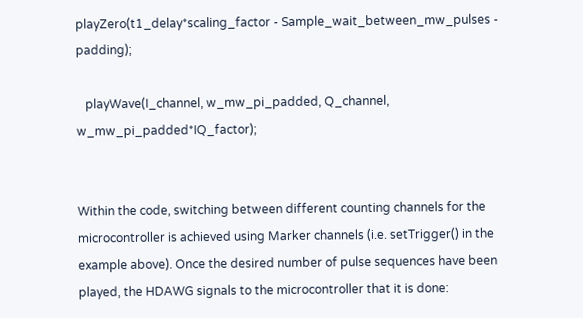playZero(t1_delay*scaling_factor - Sample_wait_between_mw_pulses - padding);

   playWave(I_channel, w_mw_pi_padded, Q_channel, w_mw_pi_padded*IQ_factor);


Within the code, switching between different counting channels for the microcontroller is achieved using Marker channels (i.e. setTrigger() in the example above). Once the desired number of pulse sequences have been played, the HDAWG signals to the microcontroller that it is done: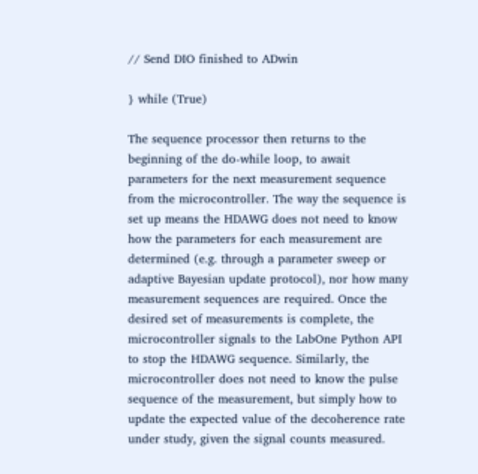// Send DIO finished to ADwin

} while (True)

The sequence processor then returns to the beginning of the do-while loop, to await parameters for the next measurement sequence from the microcontroller. The way the sequence is set up means the HDAWG does not need to know how the parameters for each measurement are determined (e.g. through a parameter sweep or adaptive Bayesian update protocol), nor how many measurement sequences are required. Once the desired set of measurements is complete, the microcontroller signals to the LabOne Python API to stop the HDAWG sequence. Similarly, the microcontroller does not need to know the pulse sequence of the measurement, but simply how to update the expected value of the decoherence rate under study, given the signal counts measured.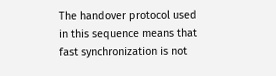The handover protocol used in this sequence means that fast synchronization is not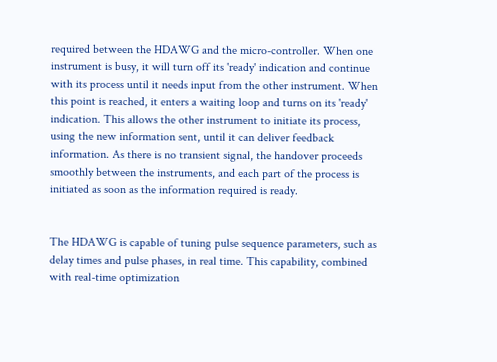required between the HDAWG and the micro-controller. When one instrument is busy, it will turn off its 'ready' indication and continue with its process until it needs input from the other instrument. When this point is reached, it enters a waiting loop and turns on its 'ready' indication. This allows the other instrument to initiate its process, using the new information sent, until it can deliver feedback information. As there is no transient signal, the handover proceeds smoothly between the instruments, and each part of the process is initiated as soon as the information required is ready.


The HDAWG is capable of tuning pulse sequence parameters, such as delay times and pulse phases, in real time. This capability, combined with real-time optimization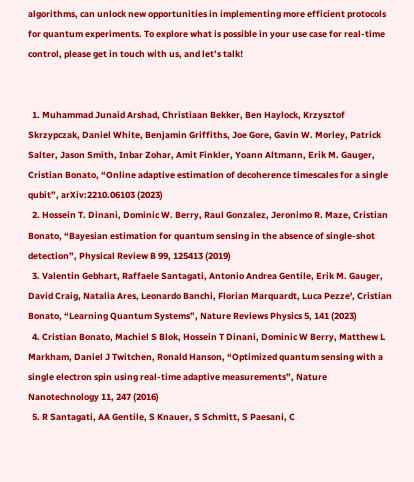algorithms, can unlock new opportunities in implementing more efficient protocols for quantum experiments. To explore what is possible in your use case for real-time control, please get in touch with us, and let’s talk!


  1. Muhammad Junaid Arshad, Christiaan Bekker, Ben Haylock, Krzysztof Skrzypczak, Daniel White, Benjamin Griffiths, Joe Gore, Gavin W. Morley, Patrick Salter, Jason Smith, Inbar Zohar, Amit Finkler, Yoann Altmann, Erik M. Gauger, Cristian Bonato, “Online adaptive estimation of decoherence timescales for a single qubit”, arXiv:2210.06103 (2023)
  2. Hossein T. Dinani, Dominic W. Berry, Raul Gonzalez, Jeronimo R. Maze, Cristian Bonato, “Bayesian estimation for quantum sensing in the absence of single-shot detection”, Physical Review B 99, 125413 (2019)
  3. Valentin Gebhart, Raffaele Santagati, Antonio Andrea Gentile, Erik M. Gauger, David Craig, Natalia Ares, Leonardo Banchi, Florian Marquardt, Luca Pezze', Cristian Bonato, “Learning Quantum Systems”, Nature Reviews Physics 5, 141 (2023)
  4. Cristian Bonato, Machiel S Blok, Hossein T Dinani, Dominic W Berry, Matthew L Markham, Daniel J Twitchen, Ronald Hanson, “Optimized quantum sensing with a single electron spin using real-time adaptive measurements”, Nature Nanotechnology 11, 247 (2016)
  5. R Santagati, AA Gentile, S Knauer, S Schmitt, S Paesani, C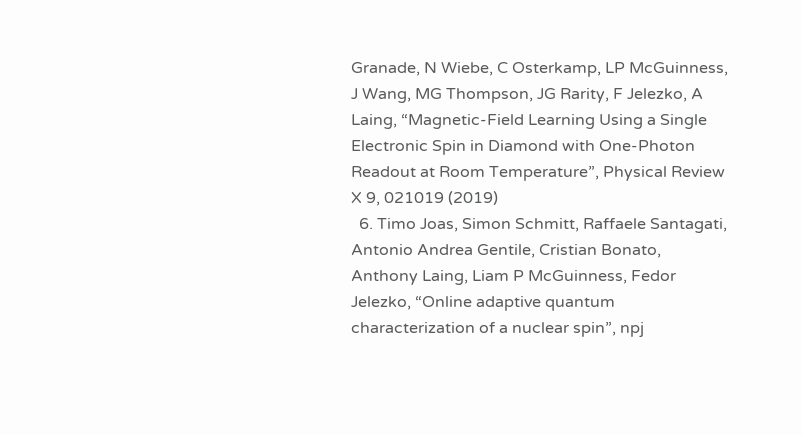Granade, N Wiebe, C Osterkamp, LP McGuinness, J Wang, MG Thompson, JG Rarity, F Jelezko, A Laing, “Magnetic-Field Learning Using a Single Electronic Spin in Diamond with One-Photon Readout at Room Temperature”, Physical Review X 9, 021019 (2019)
  6. Timo Joas, Simon Schmitt, Raffaele Santagati, Antonio Andrea Gentile, Cristian Bonato, Anthony Laing, Liam P McGuinness, Fedor Jelezko, “Online adaptive quantum characterization of a nuclear spin”, npj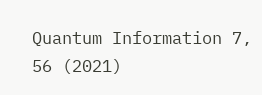Quantum Information 7, 56 (2021)